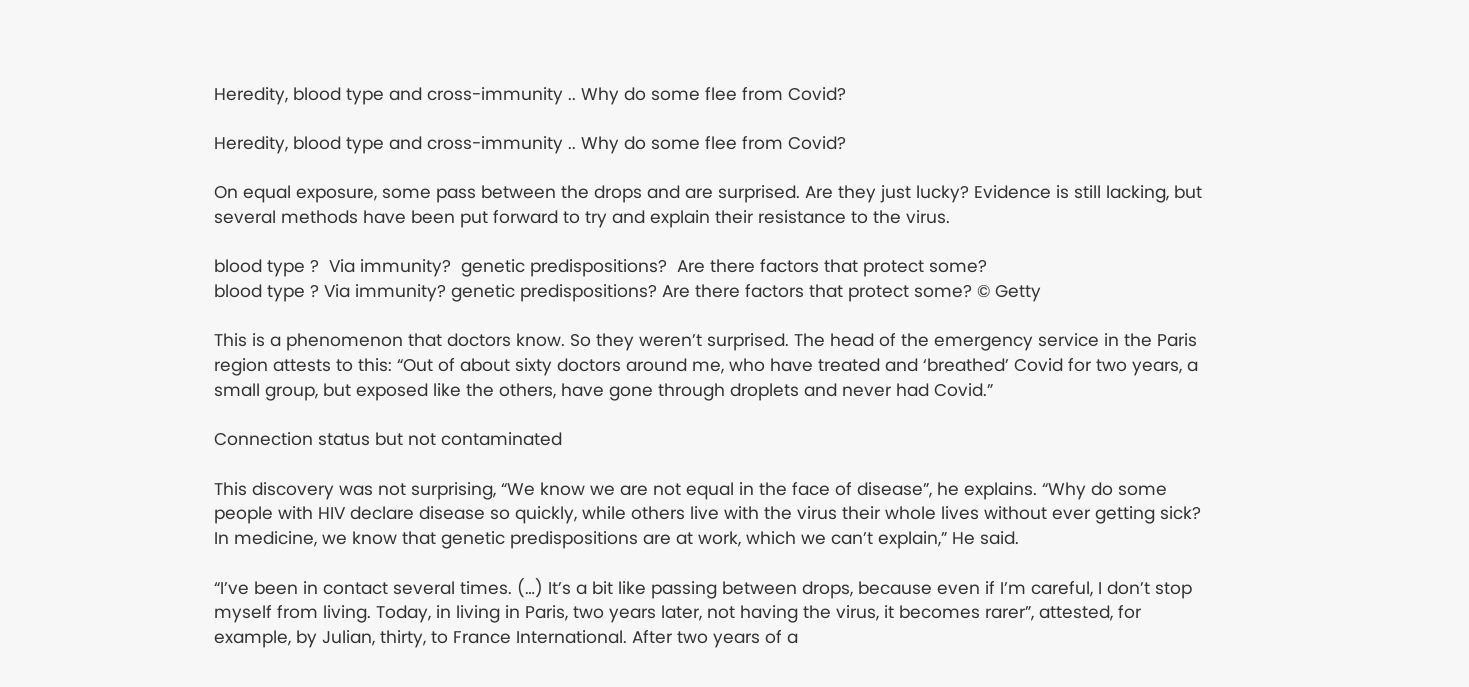Heredity, blood type and cross-immunity .. Why do some flee from Covid?

Heredity, blood type and cross-immunity .. Why do some flee from Covid?

On equal exposure, some pass between the drops and are surprised. Are they just lucky? Evidence is still lacking, but several methods have been put forward to try and explain their resistance to the virus.

blood type ?  Via immunity?  genetic predispositions?  Are there factors that protect some?
blood type ? Via immunity? genetic predispositions? Are there factors that protect some? © Getty

This is a phenomenon that doctors know. So they weren’t surprised. The head of the emergency service in the Paris region attests to this: “Out of about sixty doctors around me, who have treated and ‘breathed’ Covid for two years, a small group, but exposed like the others, have gone through droplets and never had Covid.”

Connection status but not contaminated

This discovery was not surprising, “We know we are not equal in the face of disease”, he explains. “Why do some people with HIV declare disease so quickly, while others live with the virus their whole lives without ever getting sick? In medicine, we know that genetic predispositions are at work, which we can’t explain,” He said.

“I’ve been in contact several times. (…) It’s a bit like passing between drops, because even if I’m careful, I don’t stop myself from living. Today, in living in Paris, two years later, not having the virus, it becomes rarer”, attested, for example, by Julian, thirty, to France International. After two years of a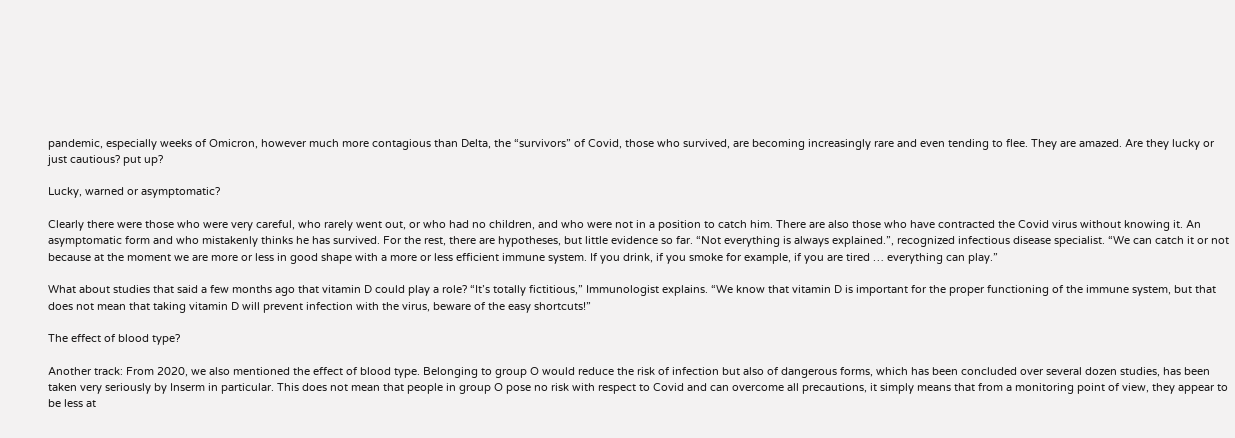pandemic, especially weeks of Omicron, however much more contagious than Delta, the “survivors” of Covid, those who survived, are becoming increasingly rare and even tending to flee. They are amazed. Are they lucky or just cautious? put up?

Lucky, warned or asymptomatic?

Clearly there were those who were very careful, who rarely went out, or who had no children, and who were not in a position to catch him. There are also those who have contracted the Covid virus without knowing it. An asymptomatic form and who mistakenly thinks he has survived. For the rest, there are hypotheses, but little evidence so far. “Not everything is always explained.”, recognized infectious disease specialist. “We can catch it or not because at the moment we are more or less in good shape with a more or less efficient immune system. If you drink, if you smoke for example, if you are tired … everything can play.”

What about studies that said a few months ago that vitamin D could play a role? “It’s totally fictitious,” Immunologist explains. “We know that vitamin D is important for the proper functioning of the immune system, but that does not mean that taking vitamin D will prevent infection with the virus, beware of the easy shortcuts!”

The effect of blood type?

Another track: From 2020, we also mentioned the effect of blood type. Belonging to group O would reduce the risk of infection but also of dangerous forms, which has been concluded over several dozen studies, has been taken very seriously by Inserm in particular. This does not mean that people in group O pose no risk with respect to Covid and can overcome all precautions, it simply means that from a monitoring point of view, they appear to be less at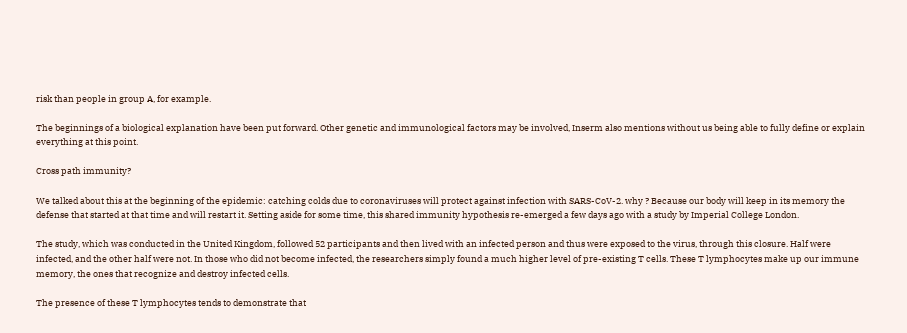risk than people in group A, for example.

The beginnings of a biological explanation have been put forward. Other genetic and immunological factors may be involved, Inserm also mentions without us being able to fully define or explain everything at this point.

Cross path immunity?

We talked about this at the beginning of the epidemic: catching colds due to coronaviruses will protect against infection with SARS-CoV-2. why ? Because our body will keep in its memory the defense that started at that time and will restart it. Setting aside for some time, this shared immunity hypothesis re-emerged a few days ago with a study by Imperial College London.

The study, which was conducted in the United Kingdom, followed 52 participants and then lived with an infected person and thus were exposed to the virus, through this closure. Half were infected, and the other half were not. In those who did not become infected, the researchers simply found a much higher level of pre-existing T cells. These T lymphocytes make up our immune memory, the ones that recognize and destroy infected cells.

The presence of these T lymphocytes tends to demonstrate that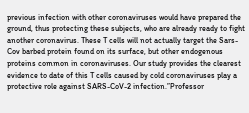previous infection with other coronaviruses would have prepared the ground, thus protecting these subjects, who are already ready to fight another coronavirus. These T cells will not actually target the Sars-Cov barbed protein found on its surface, but other endogenous proteins common in coronaviruses. Our study provides the clearest evidence to date of this T cells caused by cold coronaviruses play a protective role against SARS-CoV-2 infection.”Professor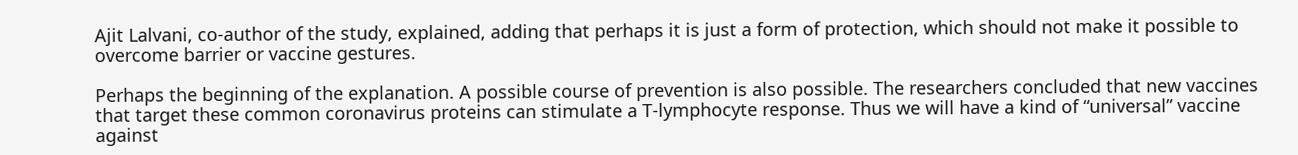Ajit Lalvani, co-author of the study, explained, adding that perhaps it is just a form of protection, which should not make it possible to overcome barrier or vaccine gestures.

Perhaps the beginning of the explanation. A possible course of prevention is also possible. The researchers concluded that new vaccines that target these common coronavirus proteins can stimulate a T-lymphocyte response. Thus we will have a kind of “universal” vaccine against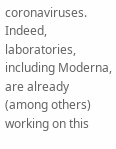coronaviruses. Indeed, laboratories, including Moderna, are already (among others) working on this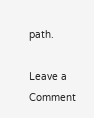path.

Leave a Comment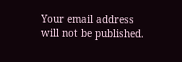Your email address will not be published.